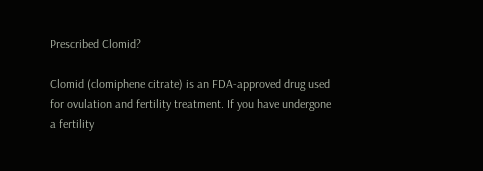Prescribed Clomid?

Clomid (clomiphene citrate) is an FDA-approved drug used for ovulation and fertility treatment. If you have undergone a fertility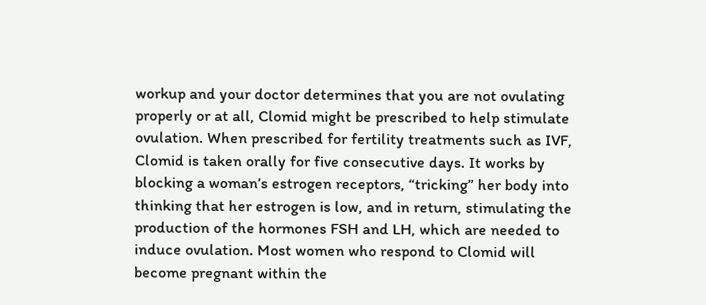workup and your doctor determines that you are not ovulating properly or at all, Clomid might be prescribed to help stimulate ovulation. When prescribed for fertility treatments such as IVF, Clomid is taken orally for five consecutive days. It works by blocking a woman’s estrogen receptors, “tricking” her body into thinking that her estrogen is low, and in return, stimulating the production of the hormones FSH and LH, which are needed to induce ovulation. Most women who respond to Clomid will become pregnant within the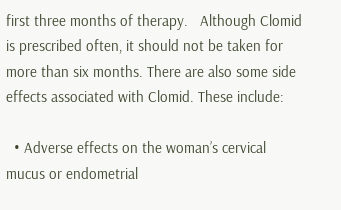first three months of therapy.   Although Clomid is prescribed often, it should not be taken for more than six months. There are also some side effects associated with Clomid. These include:

  • Adverse effects on the woman’s cervical mucus or endometrial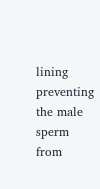lining preventing the male sperm from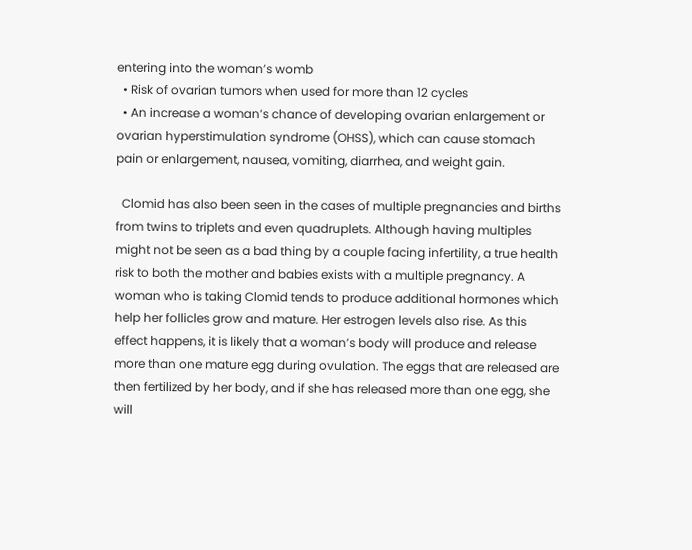entering into the woman’s womb
  • Risk of ovarian tumors when used for more than 12 cycles
  • An increase a woman’s chance of developing ovarian enlargement or ovarian hyperstimulation syndrome (OHSS), which can cause stomach pain or enlargement, nausea, vomiting, diarrhea, and weight gain.

  Clomid has also been seen in the cases of multiple pregnancies and births from twins to triplets and even quadruplets. Although having multiples might not be seen as a bad thing by a couple facing infertility, a true health risk to both the mother and babies exists with a multiple pregnancy. A woman who is taking Clomid tends to produce additional hormones which help her follicles grow and mature. Her estrogen levels also rise. As this effect happens, it is likely that a woman’s body will produce and release more than one mature egg during ovulation. The eggs that are released are then fertilized by her body, and if she has released more than one egg, she will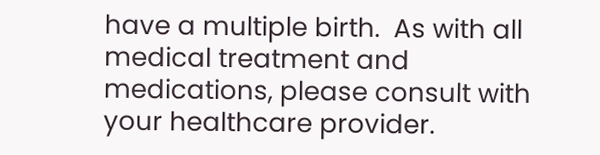have a multiple birth.  As with all medical treatment and medications, please consult with your healthcare provider.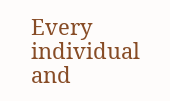Every individual and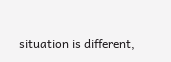situation is different,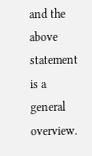and the above statement is a general overview.